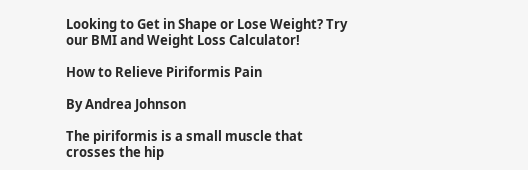Looking to Get in Shape or Lose Weight? Try our BMI and Weight Loss Calculator!

How to Relieve Piriformis Pain

By Andrea Johnson

The piriformis is a small muscle that crosses the hip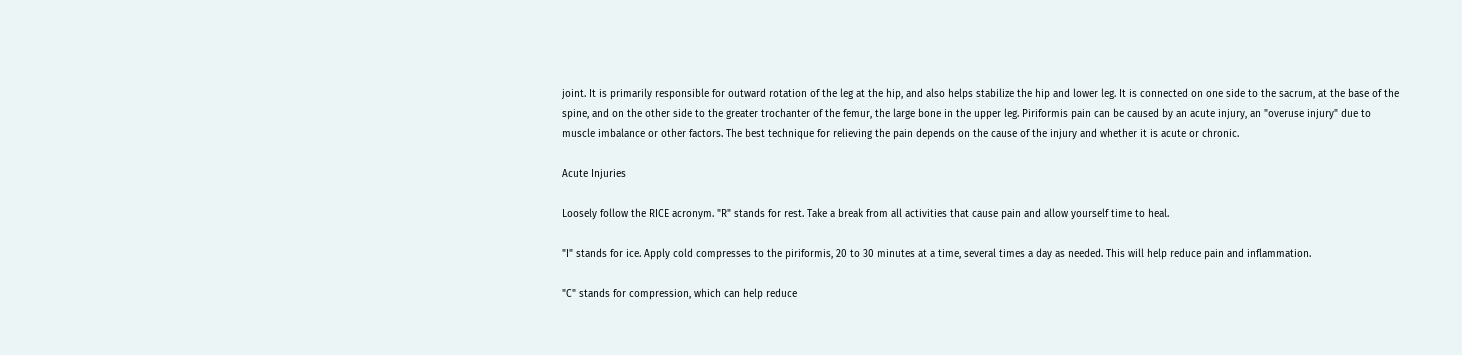joint. It is primarily responsible for outward rotation of the leg at the hip, and also helps stabilize the hip and lower leg. It is connected on one side to the sacrum, at the base of the spine, and on the other side to the greater trochanter of the femur, the large bone in the upper leg. Piriformis pain can be caused by an acute injury, an "overuse injury" due to muscle imbalance or other factors. The best technique for relieving the pain depends on the cause of the injury and whether it is acute or chronic.

Acute Injuries

Loosely follow the RICE acronym. "R" stands for rest. Take a break from all activities that cause pain and allow yourself time to heal.

"I" stands for ice. Apply cold compresses to the piriformis, 20 to 30 minutes at a time, several times a day as needed. This will help reduce pain and inflammation.

"C" stands for compression, which can help reduce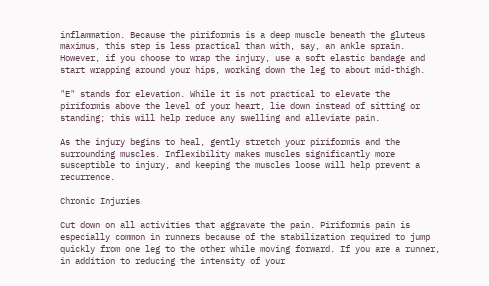inflammation. Because the piriformis is a deep muscle beneath the gluteus maximus, this step is less practical than with, say, an ankle sprain. However, if you choose to wrap the injury, use a soft elastic bandage and start wrapping around your hips, working down the leg to about mid-thigh.

"E" stands for elevation. While it is not practical to elevate the piriformis above the level of your heart, lie down instead of sitting or standing; this will help reduce any swelling and alleviate pain.

As the injury begins to heal, gently stretch your piriformis and the surrounding muscles. Inflexibility makes muscles significantly more susceptible to injury, and keeping the muscles loose will help prevent a recurrence.

Chronic Injuries

Cut down on all activities that aggravate the pain. Piriformis pain is especially common in runners because of the stabilization required to jump quickly from one leg to the other while moving forward. If you are a runner, in addition to reducing the intensity of your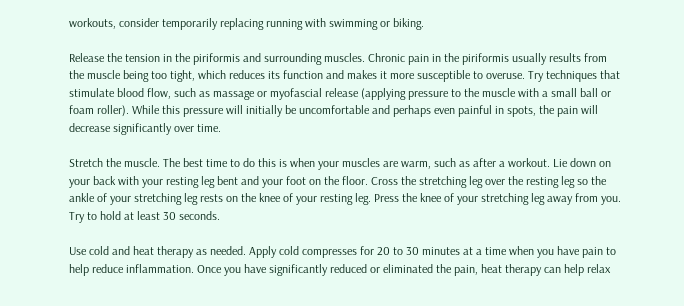workouts, consider temporarily replacing running with swimming or biking.

Release the tension in the piriformis and surrounding muscles. Chronic pain in the piriformis usually results from the muscle being too tight, which reduces its function and makes it more susceptible to overuse. Try techniques that stimulate blood flow, such as massage or myofascial release (applying pressure to the muscle with a small ball or foam roller). While this pressure will initially be uncomfortable and perhaps even painful in spots, the pain will decrease significantly over time.

Stretch the muscle. The best time to do this is when your muscles are warm, such as after a workout. Lie down on your back with your resting leg bent and your foot on the floor. Cross the stretching leg over the resting leg so the ankle of your stretching leg rests on the knee of your resting leg. Press the knee of your stretching leg away from you. Try to hold at least 30 seconds.

Use cold and heat therapy as needed. Apply cold compresses for 20 to 30 minutes at a time when you have pain to help reduce inflammation. Once you have significantly reduced or eliminated the pain, heat therapy can help relax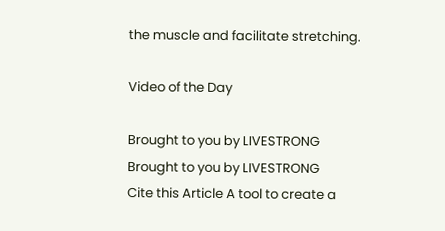the muscle and facilitate stretching.

Video of the Day

Brought to you by LIVESTRONG
Brought to you by LIVESTRONG
Cite this Article A tool to create a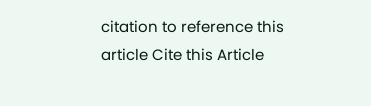citation to reference this article Cite this Article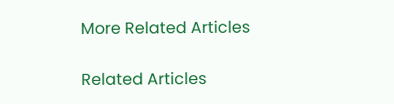More Related Articles

Related Articles